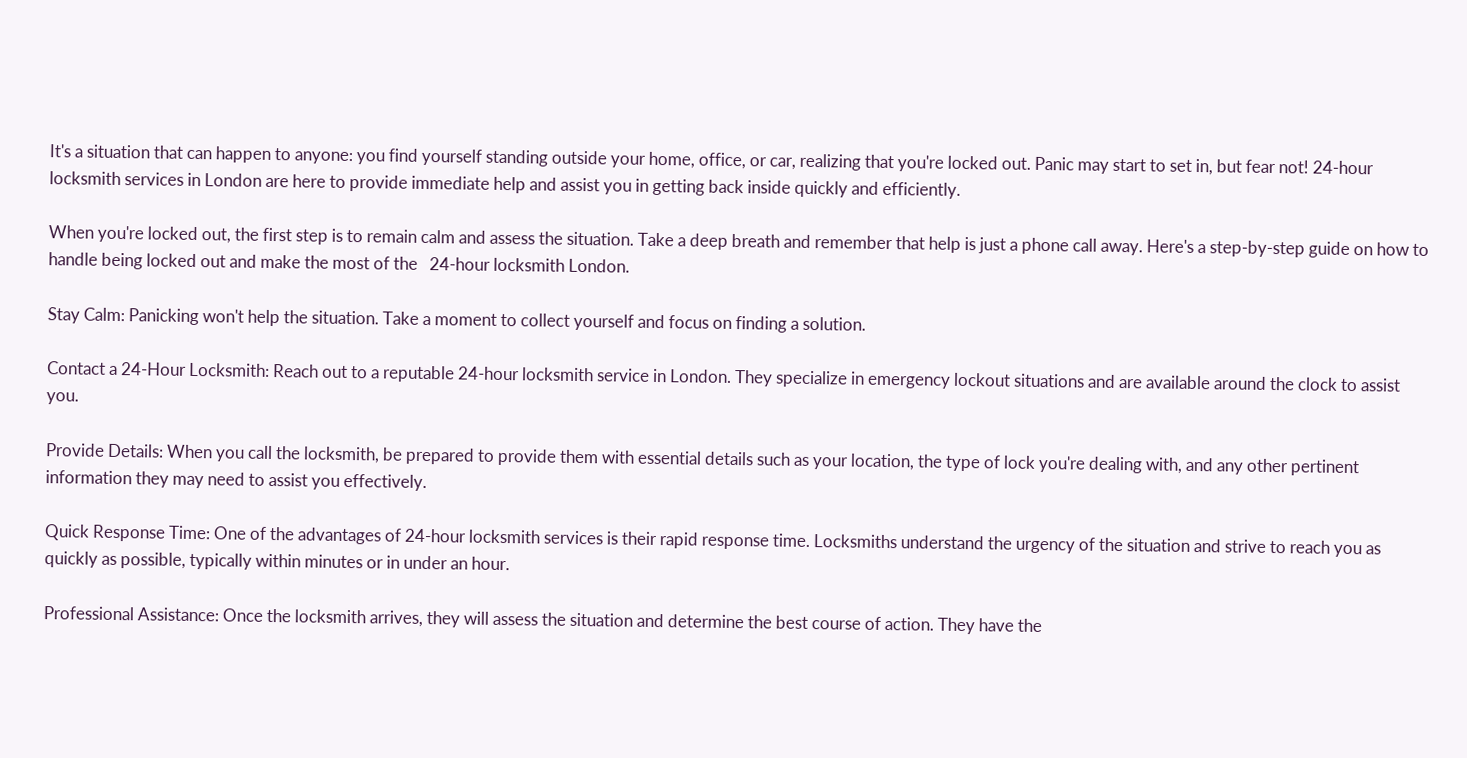It's a situation that can happen to anyone: you find yourself standing outside your home, office, or car, realizing that you're locked out. Panic may start to set in, but fear not! 24-hour locksmith services in London are here to provide immediate help and assist you in getting back inside quickly and efficiently.

When you're locked out, the first step is to remain calm and assess the situation. Take a deep breath and remember that help is just a phone call away. Here's a step-by-step guide on how to handle being locked out and make the most of the   24-hour locksmith London.

Stay Calm: Panicking won't help the situation. Take a moment to collect yourself and focus on finding a solution.

Contact a 24-Hour Locksmith: Reach out to a reputable 24-hour locksmith service in London. They specialize in emergency lockout situations and are available around the clock to assist you.

Provide Details: When you call the locksmith, be prepared to provide them with essential details such as your location, the type of lock you're dealing with, and any other pertinent information they may need to assist you effectively.

Quick Response Time: One of the advantages of 24-hour locksmith services is their rapid response time. Locksmiths understand the urgency of the situation and strive to reach you as quickly as possible, typically within minutes or in under an hour.

Professional Assistance: Once the locksmith arrives, they will assess the situation and determine the best course of action. They have the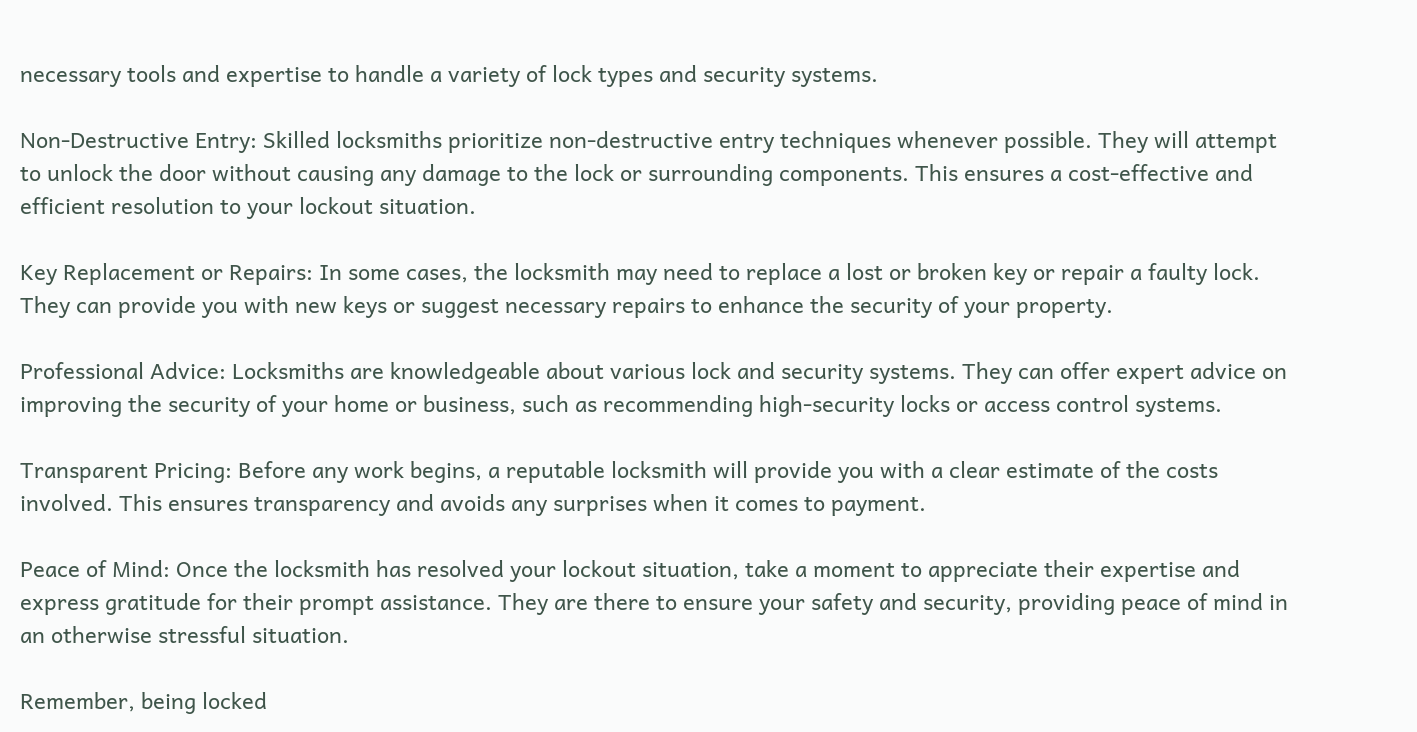necessary tools and expertise to handle a variety of lock types and security systems.

Non-Destructive Entry: Skilled locksmiths prioritize non-destructive entry techniques whenever possible. They will attempt to unlock the door without causing any damage to the lock or surrounding components. This ensures a cost-effective and efficient resolution to your lockout situation.

Key Replacement or Repairs: In some cases, the locksmith may need to replace a lost or broken key or repair a faulty lock. They can provide you with new keys or suggest necessary repairs to enhance the security of your property.

Professional Advice: Locksmiths are knowledgeable about various lock and security systems. They can offer expert advice on improving the security of your home or business, such as recommending high-security locks or access control systems.

Transparent Pricing: Before any work begins, a reputable locksmith will provide you with a clear estimate of the costs involved. This ensures transparency and avoids any surprises when it comes to payment.

Peace of Mind: Once the locksmith has resolved your lockout situation, take a moment to appreciate their expertise and express gratitude for their prompt assistance. They are there to ensure your safety and security, providing peace of mind in an otherwise stressful situation.

Remember, being locked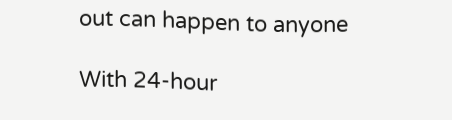out can happen to anyone

With 24-hour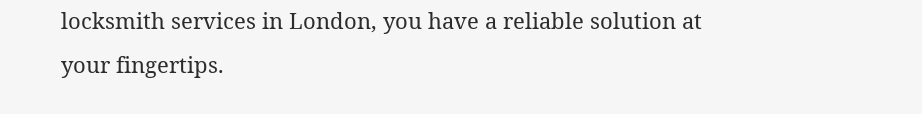locksmith services in London, you have a reliable solution at your fingertips.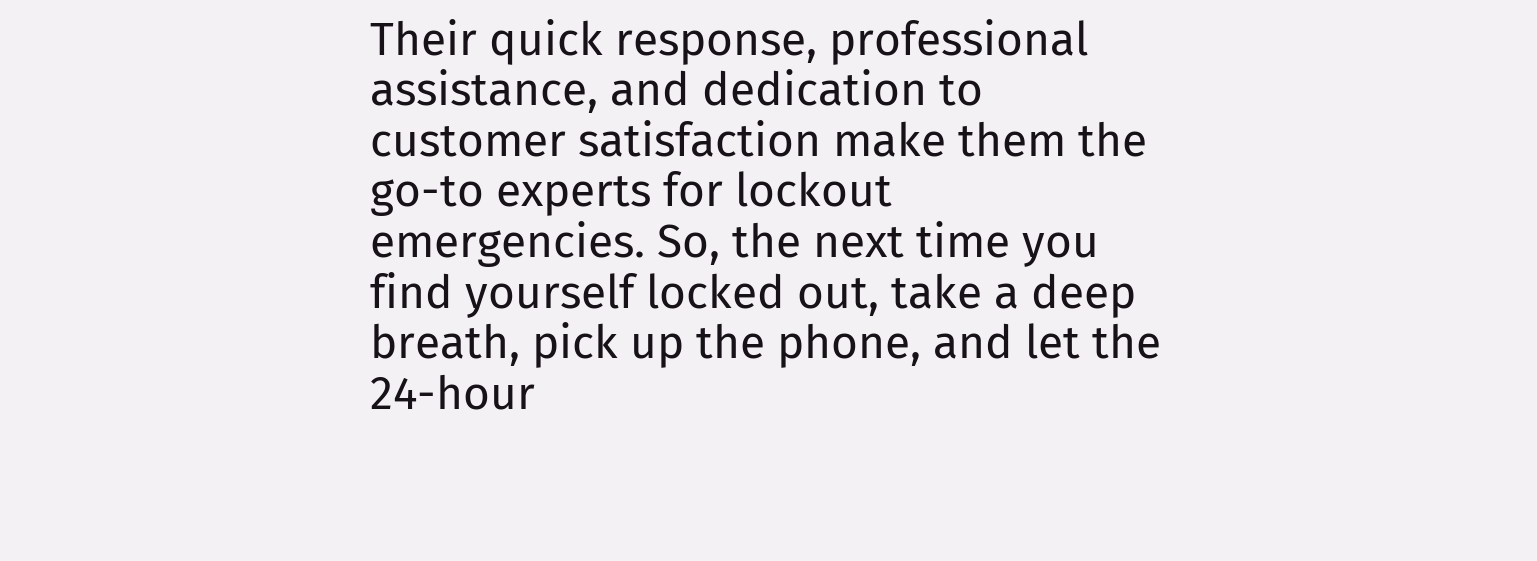Their quick response, professional assistance, and dedication to customer satisfaction make them the go-to experts for lockout emergencies. So, the next time you find yourself locked out, take a deep breath, pick up the phone, and let the 24-hour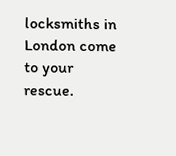locksmiths in London come to your rescue.